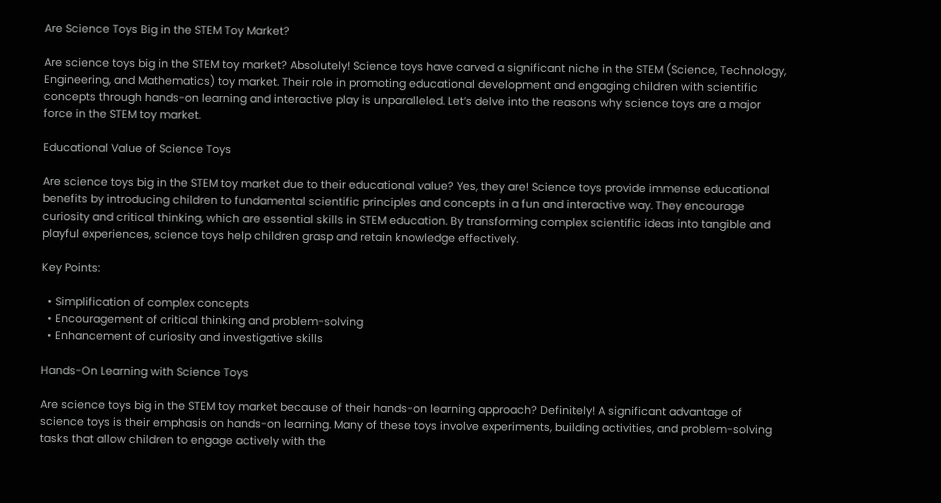Are Science Toys Big in the STEM Toy Market?

Are science toys big in the STEM toy market? Absolutely! Science toys have carved a significant niche in the STEM (Science, Technology, Engineering, and Mathematics) toy market. Their role in promoting educational development and engaging children with scientific concepts through hands-on learning and interactive play is unparalleled. Let’s delve into the reasons why science toys are a major force in the STEM toy market.

Educational Value of Science Toys

Are science toys big in the STEM toy market due to their educational value? Yes, they are! Science toys provide immense educational benefits by introducing children to fundamental scientific principles and concepts in a fun and interactive way. They encourage curiosity and critical thinking, which are essential skills in STEM education. By transforming complex scientific ideas into tangible and playful experiences, science toys help children grasp and retain knowledge effectively.

Key Points:

  • Simplification of complex concepts
  • Encouragement of critical thinking and problem-solving
  • Enhancement of curiosity and investigative skills

Hands-On Learning with Science Toys

Are science toys big in the STEM toy market because of their hands-on learning approach? Definitely! A significant advantage of science toys is their emphasis on hands-on learning. Many of these toys involve experiments, building activities, and problem-solving tasks that allow children to engage actively with the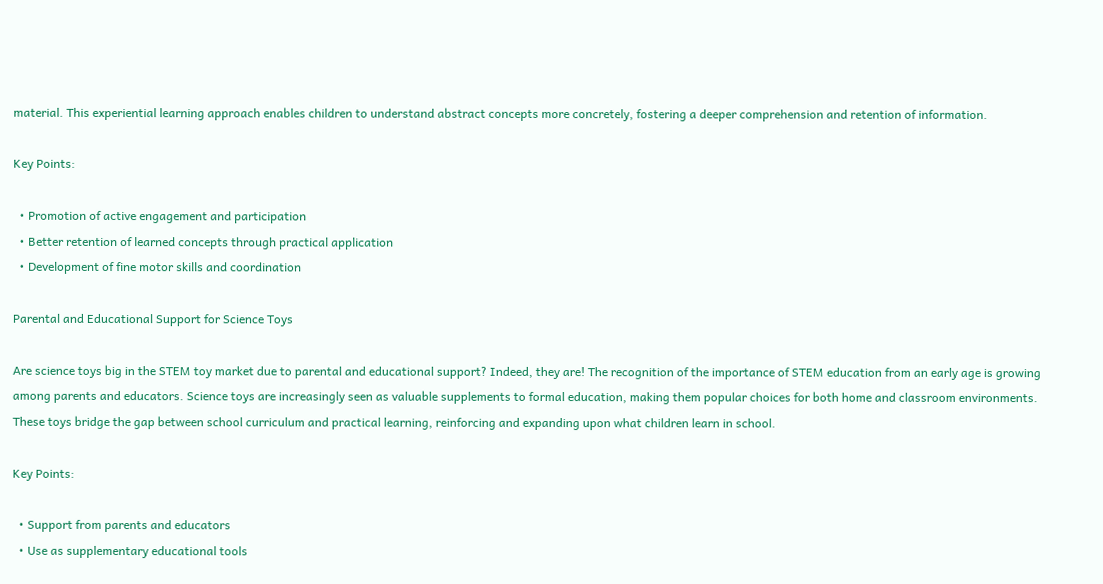material. This experiential learning approach enables children to understand abstract concepts more concretely, fostering a deeper comprehension and retention of information.

Key Points:

  • Promotion of active engagement and participation
  • Better retention of learned concepts through practical application
  • Development of fine motor skills and coordination

Parental and Educational Support for Science Toys

Are science toys big in the STEM toy market due to parental and educational support? Indeed, they are! The recognition of the importance of STEM education from an early age is growing among parents and educators. Science toys are increasingly seen as valuable supplements to formal education, making them popular choices for both home and classroom environments. These toys bridge the gap between school curriculum and practical learning, reinforcing and expanding upon what children learn in school.

Key Points:

  • Support from parents and educators
  • Use as supplementary educational tools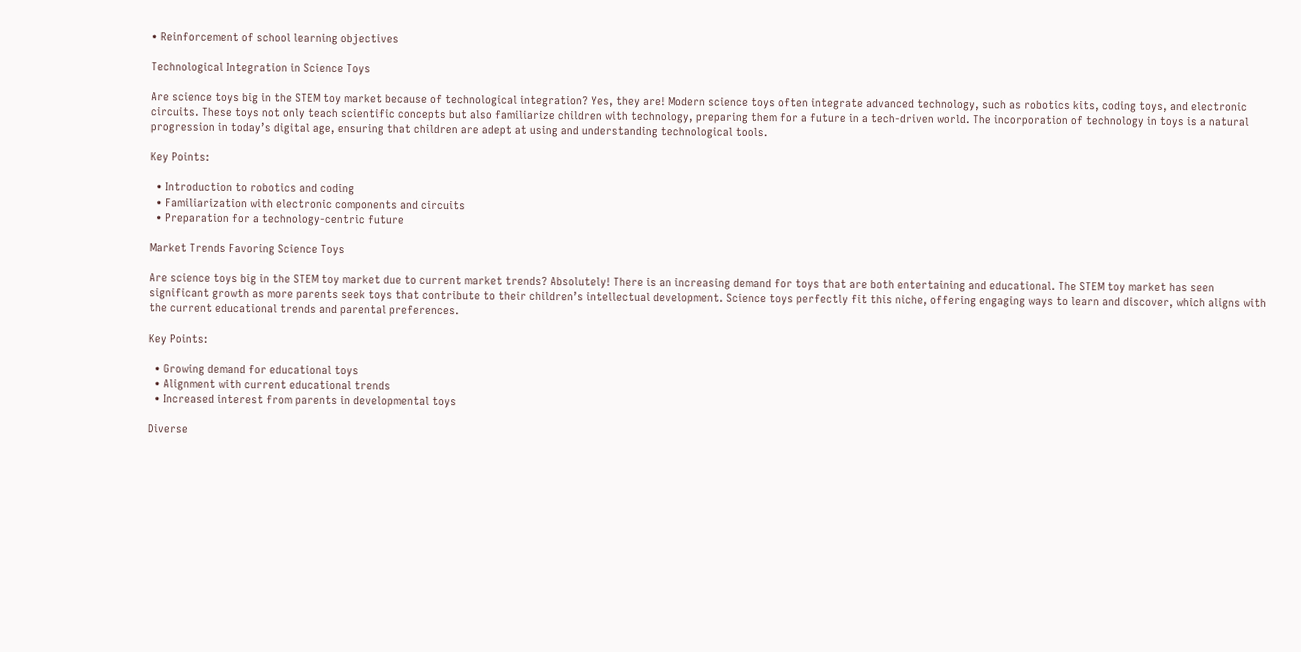• Reinforcement of school learning objectives

Technological Integration in Science Toys

Are science toys big in the STEM toy market because of technological integration? Yes, they are! Modern science toys often integrate advanced technology, such as robotics kits, coding toys, and electronic circuits. These toys not only teach scientific concepts but also familiarize children with technology, preparing them for a future in a tech-driven world. The incorporation of technology in toys is a natural progression in today’s digital age, ensuring that children are adept at using and understanding technological tools.

Key Points:

  • Introduction to robotics and coding
  • Familiarization with electronic components and circuits
  • Preparation for a technology-centric future

Market Trends Favoring Science Toys

Are science toys big in the STEM toy market due to current market trends? Absolutely! There is an increasing demand for toys that are both entertaining and educational. The STEM toy market has seen significant growth as more parents seek toys that contribute to their children’s intellectual development. Science toys perfectly fit this niche, offering engaging ways to learn and discover, which aligns with the current educational trends and parental preferences.

Key Points:

  • Growing demand for educational toys
  • Alignment with current educational trends
  • Increased interest from parents in developmental toys

Diverse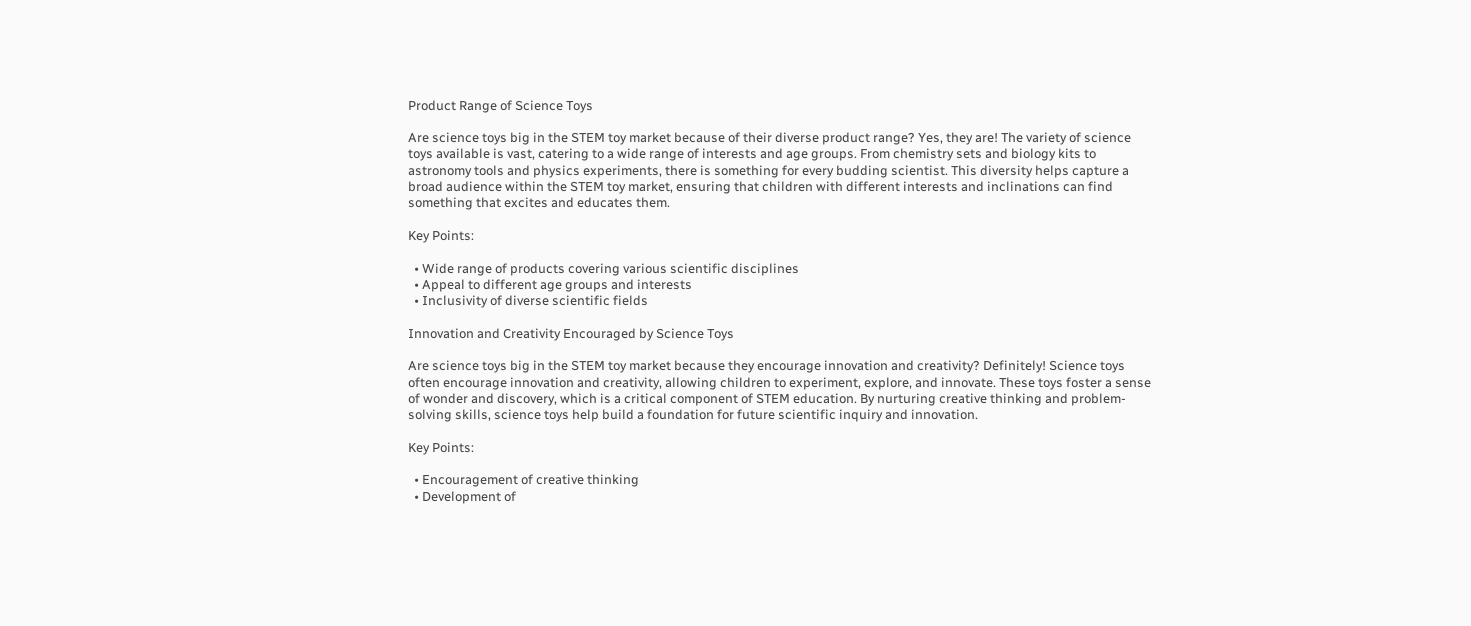Product Range of Science Toys

Are science toys big in the STEM toy market because of their diverse product range? Yes, they are! The variety of science toys available is vast, catering to a wide range of interests and age groups. From chemistry sets and biology kits to astronomy tools and physics experiments, there is something for every budding scientist. This diversity helps capture a broad audience within the STEM toy market, ensuring that children with different interests and inclinations can find something that excites and educates them.

Key Points:

  • Wide range of products covering various scientific disciplines
  • Appeal to different age groups and interests
  • Inclusivity of diverse scientific fields

Innovation and Creativity Encouraged by Science Toys

Are science toys big in the STEM toy market because they encourage innovation and creativity? Definitely! Science toys often encourage innovation and creativity, allowing children to experiment, explore, and innovate. These toys foster a sense of wonder and discovery, which is a critical component of STEM education. By nurturing creative thinking and problem-solving skills, science toys help build a foundation for future scientific inquiry and innovation.

Key Points:

  • Encouragement of creative thinking
  • Development of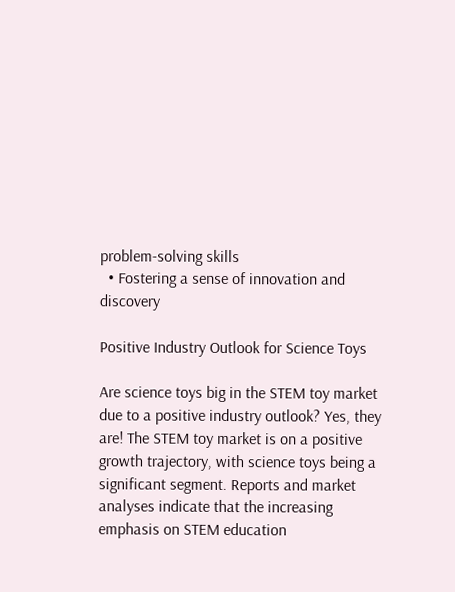problem-solving skills
  • Fostering a sense of innovation and discovery

Positive Industry Outlook for Science Toys

Are science toys big in the STEM toy market due to a positive industry outlook? Yes, they are! The STEM toy market is on a positive growth trajectory, with science toys being a significant segment. Reports and market analyses indicate that the increasing emphasis on STEM education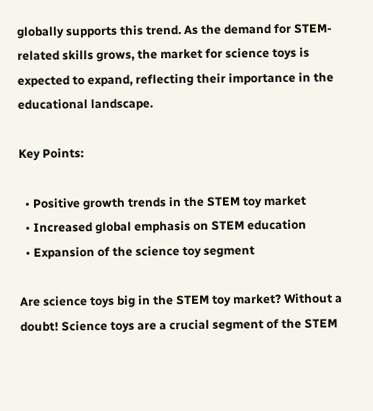globally supports this trend. As the demand for STEM-related skills grows, the market for science toys is expected to expand, reflecting their importance in the educational landscape.

Key Points:

  • Positive growth trends in the STEM toy market
  • Increased global emphasis on STEM education
  • Expansion of the science toy segment

Are science toys big in the STEM toy market? Without a doubt! Science toys are a crucial segment of the STEM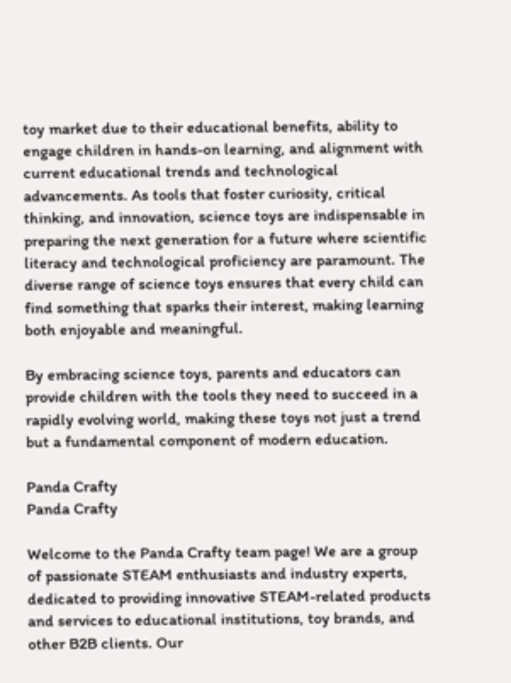toy market due to their educational benefits, ability to engage children in hands-on learning, and alignment with current educational trends and technological advancements. As tools that foster curiosity, critical thinking, and innovation, science toys are indispensable in preparing the next generation for a future where scientific literacy and technological proficiency are paramount. The diverse range of science toys ensures that every child can find something that sparks their interest, making learning both enjoyable and meaningful.

By embracing science toys, parents and educators can provide children with the tools they need to succeed in a rapidly evolving world, making these toys not just a trend but a fundamental component of modern education.

Panda Crafty
Panda Crafty

Welcome to the Panda Crafty team page! We are a group of passionate STEAM enthusiasts and industry experts, dedicated to providing innovative STEAM-related products and services to educational institutions, toy brands, and other B2B clients. Our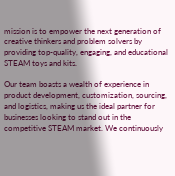mission is to empower the next generation of creative thinkers and problem solvers by providing top-quality, engaging, and educational STEAM toys and kits.

Our team boasts a wealth of experience in product development, customization, sourcing, and logistics, making us the ideal partner for businesses looking to stand out in the competitive STEAM market. We continuously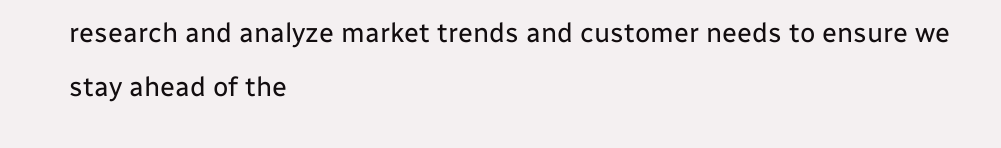research and analyze market trends and customer needs to ensure we stay ahead of the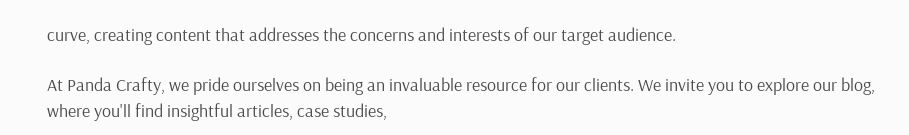curve, creating content that addresses the concerns and interests of our target audience.

At Panda Crafty, we pride ourselves on being an invaluable resource for our clients. We invite you to explore our blog, where you'll find insightful articles, case studies,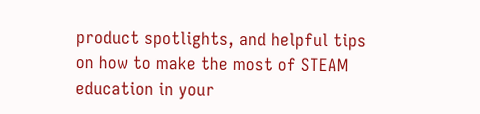product spotlights, and helpful tips on how to make the most of STEAM education in your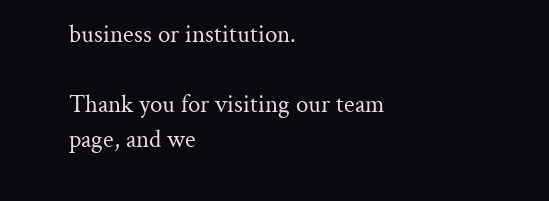business or institution.

Thank you for visiting our team page, and we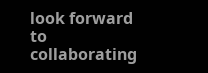look forward to collaborating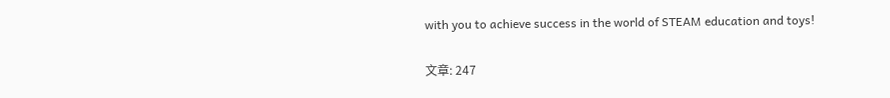with you to achieve success in the world of STEAM education and toys!

文章: 247